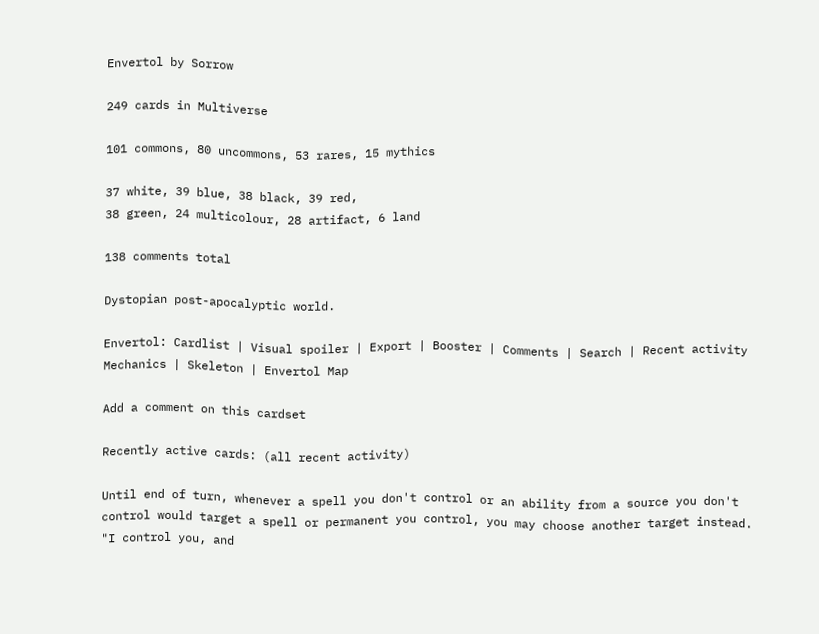Envertol by Sorrow

249 cards in Multiverse

101 commons, 80 uncommons, 53 rares, 15 mythics

37 white, 39 blue, 38 black, 39 red,
38 green, 24 multicolour, 28 artifact, 6 land

138 comments total

Dystopian post-apocalyptic world.

Envertol: Cardlist | Visual spoiler | Export | Booster | Comments | Search | Recent activity
Mechanics | Skeleton | Envertol Map

Add a comment on this cardset

Recently active cards: (all recent activity)

Until end of turn, whenever a spell you don't control or an ability from a source you don't control would target a spell or permanent you control, you may choose another target instead.
"I control you, and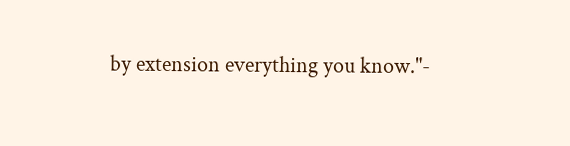by extension everything you know."-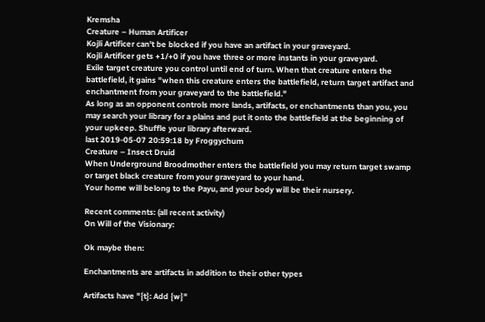Kremsha
Creature – Human Artificer
Kojli Artificer can't be blocked if you have an artifact in your graveyard.
Kojli Artificer gets +1/+0 if you have three or more instants in your graveyard.
Exile target creature you control until end of turn. When that creature enters the battlefield, it gains "when this creature enters the battlefield, return target artifact and enchantment from your graveyard to the battlefield."
As long as an opponent controls more lands, artifacts, or enchantments than you, you may search your library for a plains and put it onto the battlefield at the beginning of your upkeep. Shuffle your library afterward.
last 2019-05-07 20:59:18 by Froggychum
Creature – Insect Druid
When Underground Broodmother enters the battlefield you may return target swamp or target black creature from your graveyard to your hand.
Your home will belong to the Payu, and your body will be their nursery.

Recent comments: (all recent activity)
On Will of the Visionary:

Ok maybe then:

Enchantments are artifacts in addition to their other types

Artifacts have "{t}: Add {w}"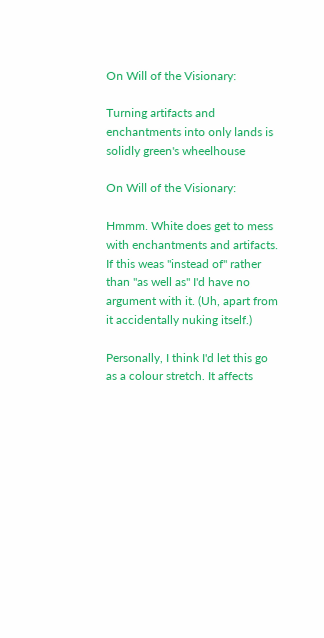On Will of the Visionary:

Turning artifacts and enchantments into only lands is solidly green's wheelhouse

On Will of the Visionary:

Hmmm. White does get to mess with enchantments and artifacts. If this weas "instead of" rather than "as well as" I'd have no argument with it. (Uh, apart from it accidentally nuking itself.)

Personally, I think I'd let this go as a colour stretch. It affects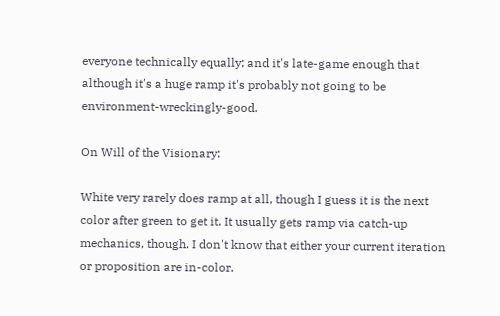everyone technically equally; and it's late-game enough that although it's a huge ramp it's probably not going to be environment-wreckingly-good.

On Will of the Visionary:

White very rarely does ramp at all, though I guess it is the next color after green to get it. It usually gets ramp via catch-up mechanics, though. I don't know that either your current iteration or proposition are in-color.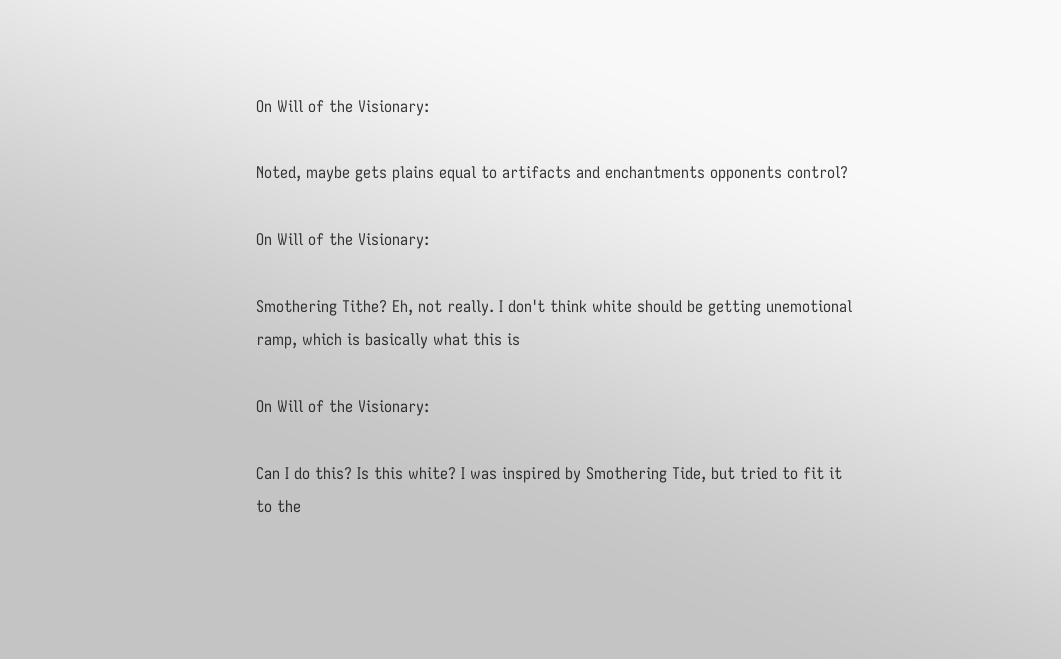On Will of the Visionary:

Noted, maybe gets plains equal to artifacts and enchantments opponents control?

On Will of the Visionary:

Smothering Tithe? Eh, not really. I don't think white should be getting unemotional ramp, which is basically what this is

On Will of the Visionary:

Can I do this? Is this white? I was inspired by Smothering Tide, but tried to fit it to the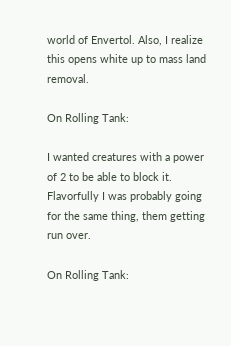world of Envertol. Also, I realize this opens white up to mass land removal.

On Rolling Tank:

I wanted creatures with a power of 2 to be able to block it. Flavorfully I was probably going for the same thing, them getting run over.

On Rolling Tank: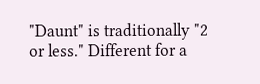"Daunt" is traditionally "2 or less." Different for a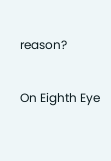reason?

On Eighth Eye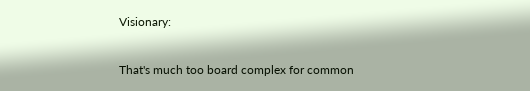Visionary:

That's much too board complex for common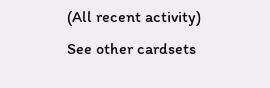(All recent activity)
See other cardsets